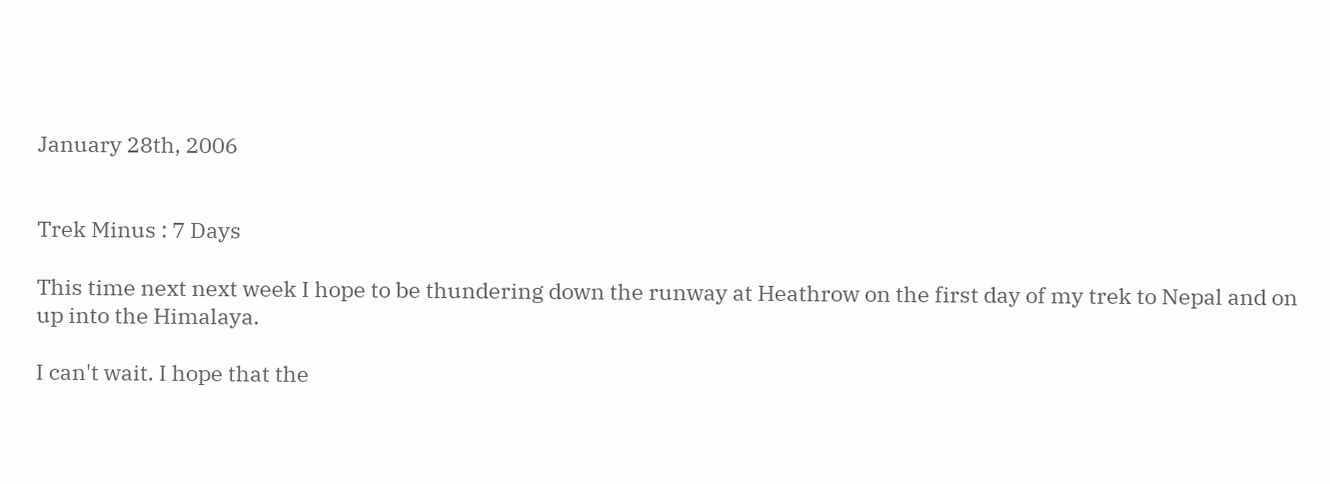January 28th, 2006


Trek Minus : 7 Days

This time next next week I hope to be thundering down the runway at Heathrow on the first day of my trek to Nepal and on up into the Himalaya.

I can't wait. I hope that the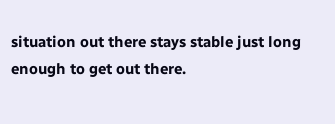situation out there stays stable just long enough to get out there.